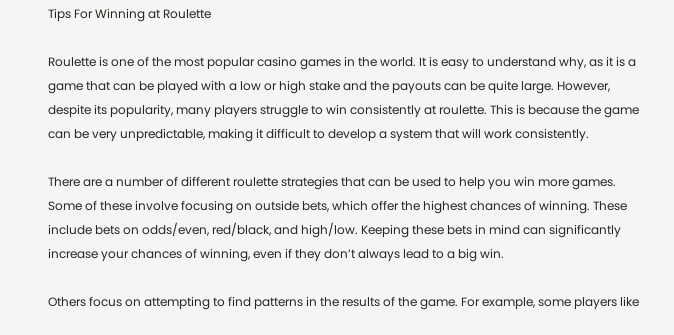Tips For Winning at Roulette

Roulette is one of the most popular casino games in the world. It is easy to understand why, as it is a game that can be played with a low or high stake and the payouts can be quite large. However, despite its popularity, many players struggle to win consistently at roulette. This is because the game can be very unpredictable, making it difficult to develop a system that will work consistently.

There are a number of different roulette strategies that can be used to help you win more games. Some of these involve focusing on outside bets, which offer the highest chances of winning. These include bets on odds/even, red/black, and high/low. Keeping these bets in mind can significantly increase your chances of winning, even if they don’t always lead to a big win.

Others focus on attempting to find patterns in the results of the game. For example, some players like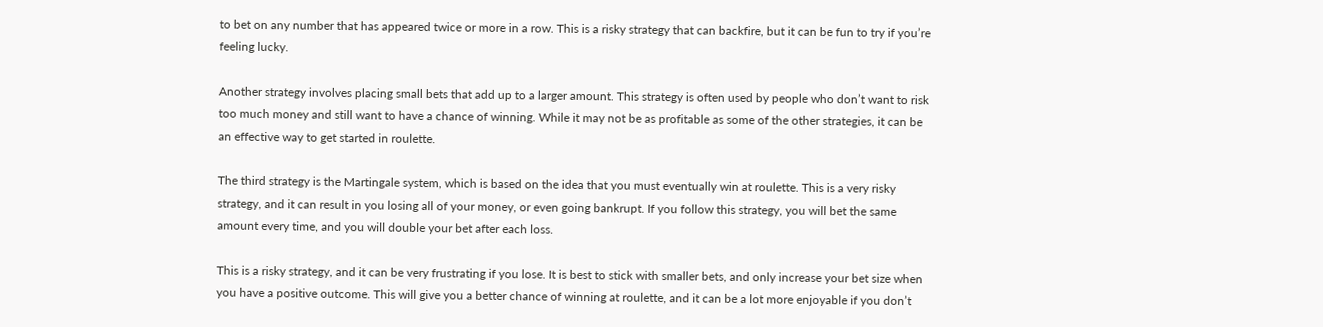to bet on any number that has appeared twice or more in a row. This is a risky strategy that can backfire, but it can be fun to try if you’re feeling lucky.

Another strategy involves placing small bets that add up to a larger amount. This strategy is often used by people who don’t want to risk too much money and still want to have a chance of winning. While it may not be as profitable as some of the other strategies, it can be an effective way to get started in roulette.

The third strategy is the Martingale system, which is based on the idea that you must eventually win at roulette. This is a very risky strategy, and it can result in you losing all of your money, or even going bankrupt. If you follow this strategy, you will bet the same amount every time, and you will double your bet after each loss.

This is a risky strategy, and it can be very frustrating if you lose. It is best to stick with smaller bets, and only increase your bet size when you have a positive outcome. This will give you a better chance of winning at roulette, and it can be a lot more enjoyable if you don’t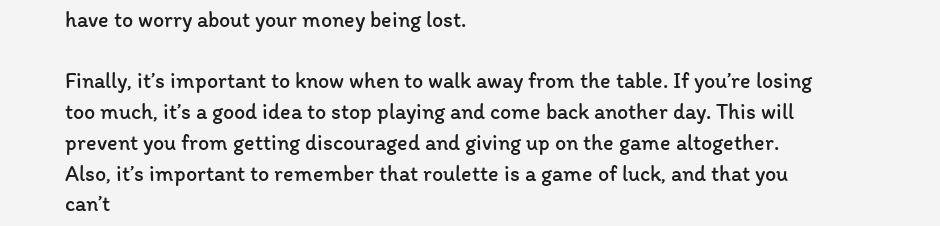have to worry about your money being lost.

Finally, it’s important to know when to walk away from the table. If you’re losing too much, it’s a good idea to stop playing and come back another day. This will prevent you from getting discouraged and giving up on the game altogether. Also, it’s important to remember that roulette is a game of luck, and that you can’t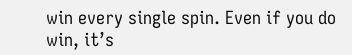win every single spin. Even if you do win, it’s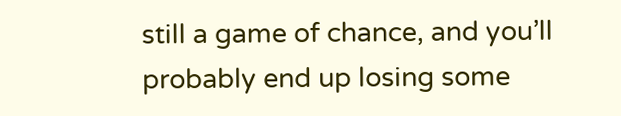still a game of chance, and you’ll probably end up losing some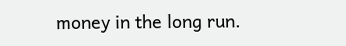money in the long run.